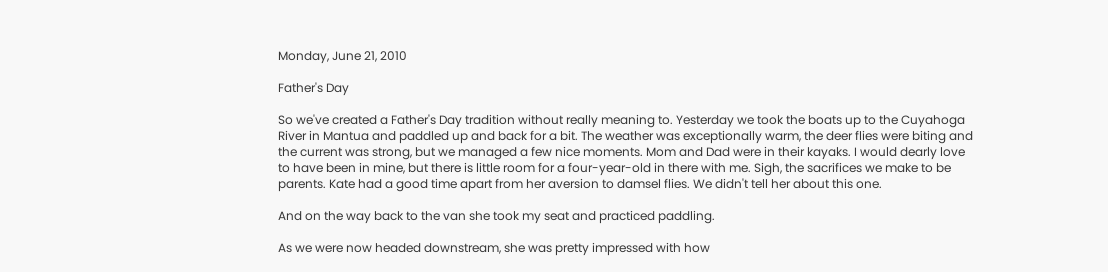Monday, June 21, 2010

Father's Day

So we've created a Father's Day tradition without really meaning to. Yesterday we took the boats up to the Cuyahoga River in Mantua and paddled up and back for a bit. The weather was exceptionally warm, the deer flies were biting and the current was strong, but we managed a few nice moments. Mom and Dad were in their kayaks. I would dearly love to have been in mine, but there is little room for a four-year-old in there with me. Sigh, the sacrifices we make to be parents. Kate had a good time apart from her aversion to damsel flies. We didn't tell her about this one.

And on the way back to the van she took my seat and practiced paddling.

As we were now headed downstream, she was pretty impressed with how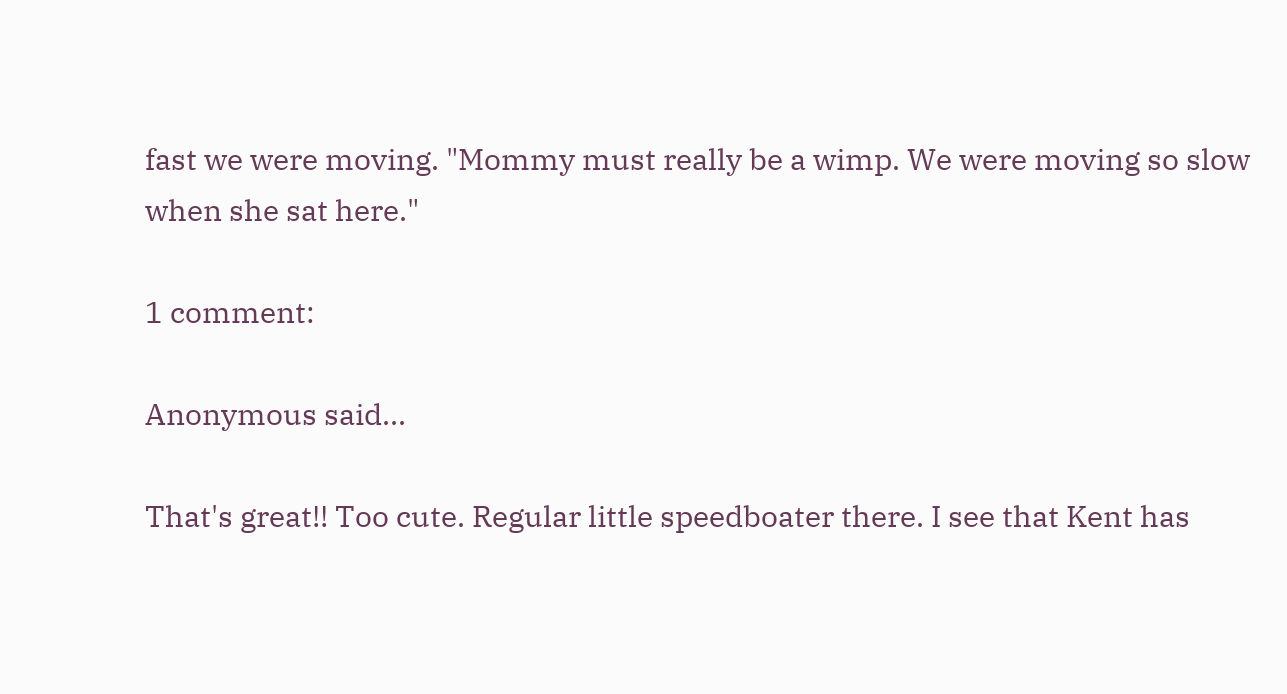fast we were moving. "Mommy must really be a wimp. We were moving so slow when she sat here."

1 comment:

Anonymous said...

That's great!! Too cute. Regular little speedboater there. I see that Kent has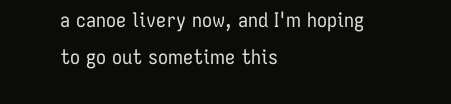a canoe livery now, and I'm hoping to go out sometime this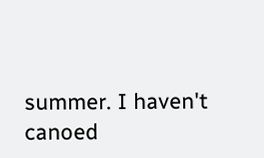summer. I haven't canoed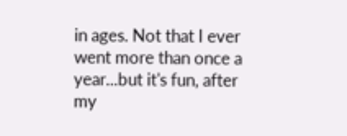in ages. Not that I ever went more than once a year...but it's fun, after my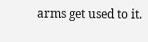arms get used to it.